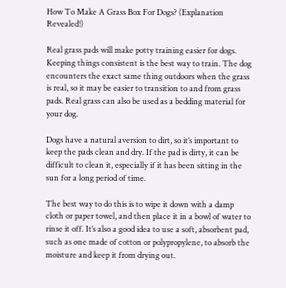How To Make A Grass Box For Dogs? (Explanation Revealed!)

Real grass pads will make potty training easier for dogs. Keeping things consistent is the best way to train. The dog encounters the exact same thing outdoors when the grass is real, so it may be easier to transition to and from grass pads. Real grass can also be used as a bedding material for your dog.

Dogs have a natural aversion to dirt, so it’s important to keep the pads clean and dry. If the pad is dirty, it can be difficult to clean it, especially if it has been sitting in the sun for a long period of time.

The best way to do this is to wipe it down with a damp cloth or paper towel, and then place it in a bowl of water to rinse it off. It’s also a good idea to use a soft, absorbent pad, such as one made of cotton or polypropylene, to absorb the moisture and keep it from drying out.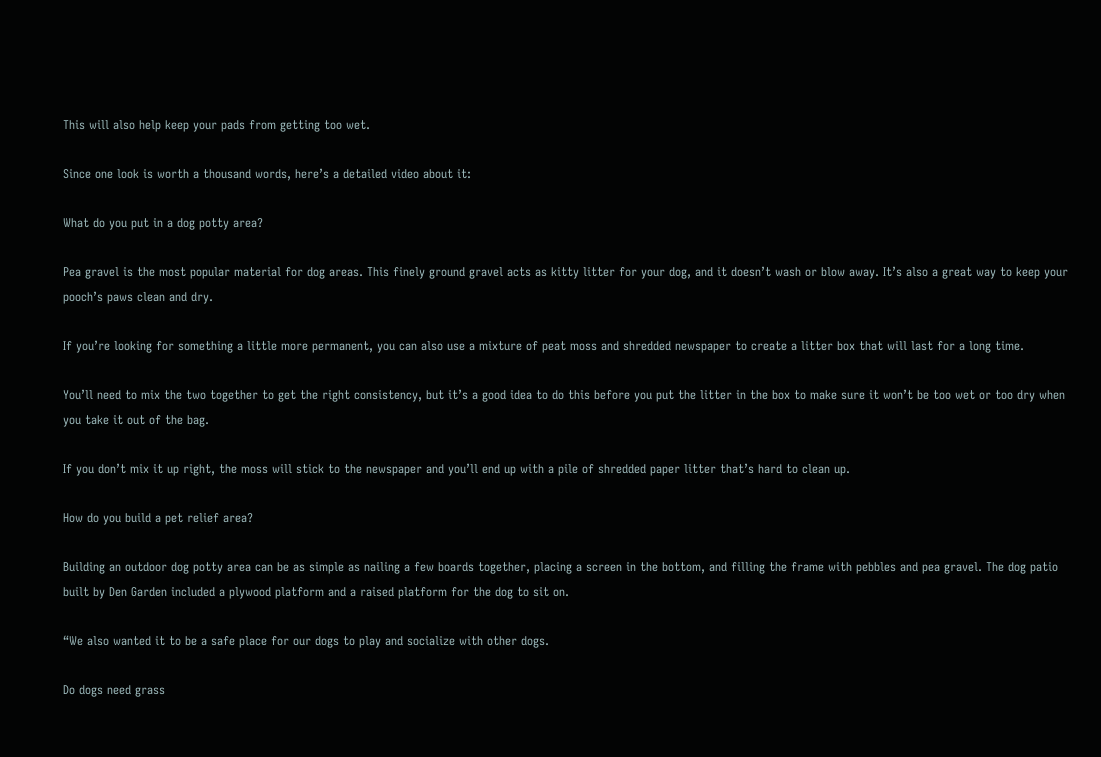This will also help keep your pads from getting too wet.

Since one look is worth a thousand words, here’s a detailed video about it:

What do you put in a dog potty area?

Pea gravel is the most popular material for dog areas. This finely ground gravel acts as kitty litter for your dog, and it doesn’t wash or blow away. It’s also a great way to keep your pooch’s paws clean and dry.

If you’re looking for something a little more permanent, you can also use a mixture of peat moss and shredded newspaper to create a litter box that will last for a long time.

You’ll need to mix the two together to get the right consistency, but it’s a good idea to do this before you put the litter in the box to make sure it won’t be too wet or too dry when you take it out of the bag.

If you don’t mix it up right, the moss will stick to the newspaper and you’ll end up with a pile of shredded paper litter that’s hard to clean up.

How do you build a pet relief area?

Building an outdoor dog potty area can be as simple as nailing a few boards together, placing a screen in the bottom, and filling the frame with pebbles and pea gravel. The dog patio built by Den Garden included a plywood platform and a raised platform for the dog to sit on.

“We also wanted it to be a safe place for our dogs to play and socialize with other dogs.

Do dogs need grass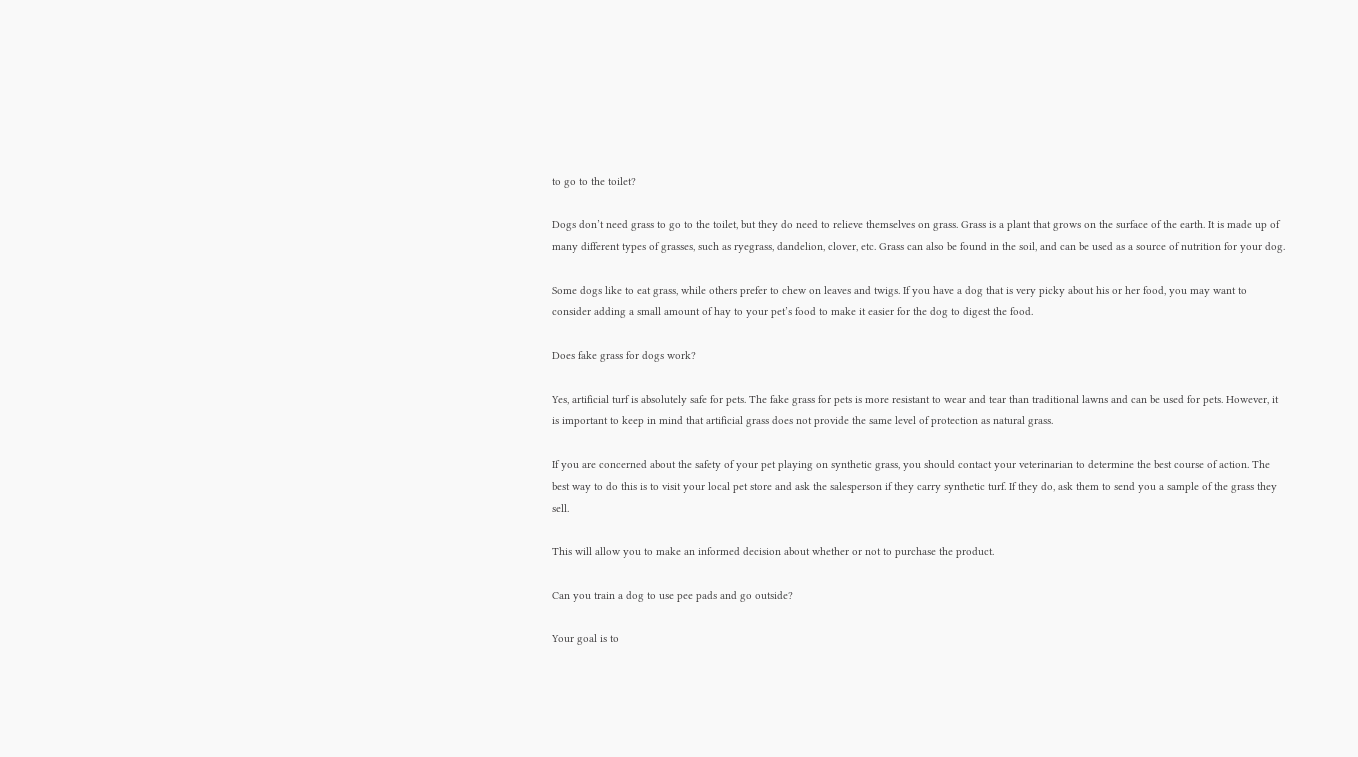to go to the toilet?

Dogs don’t need grass to go to the toilet, but they do need to relieve themselves on grass. Grass is a plant that grows on the surface of the earth. It is made up of many different types of grasses, such as ryegrass, dandelion, clover, etc. Grass can also be found in the soil, and can be used as a source of nutrition for your dog.

Some dogs like to eat grass, while others prefer to chew on leaves and twigs. If you have a dog that is very picky about his or her food, you may want to consider adding a small amount of hay to your pet’s food to make it easier for the dog to digest the food.

Does fake grass for dogs work?

Yes, artificial turf is absolutely safe for pets. The fake grass for pets is more resistant to wear and tear than traditional lawns and can be used for pets. However, it is important to keep in mind that artificial grass does not provide the same level of protection as natural grass.

If you are concerned about the safety of your pet playing on synthetic grass, you should contact your veterinarian to determine the best course of action. The best way to do this is to visit your local pet store and ask the salesperson if they carry synthetic turf. If they do, ask them to send you a sample of the grass they sell.

This will allow you to make an informed decision about whether or not to purchase the product.

Can you train a dog to use pee pads and go outside?

Your goal is to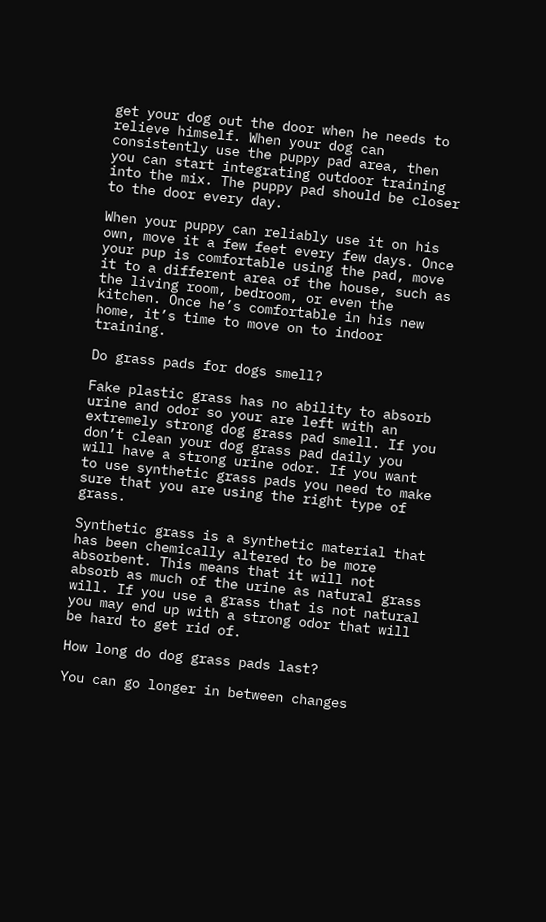get your dog out the door when he needs to relieve himself. When your dog can consistently use the puppy pad area, then you can start integrating outdoor training into the mix. The puppy pad should be closer to the door every day.

When your puppy can reliably use it on his own, move it a few feet every few days. Once your pup is comfortable using the pad, move it to a different area of the house, such as the living room, bedroom, or even the kitchen. Once he’s comfortable in his new home, it’s time to move on to indoor training.

Do grass pads for dogs smell?

Fake plastic grass has no ability to absorb urine and odor so your are left with an extremely strong dog grass pad smell. If you don’t clean your dog grass pad daily you will have a strong urine odor. If you want to use synthetic grass pads you need to make sure that you are using the right type of grass.

Synthetic grass is a synthetic material that has been chemically altered to be more absorbent. This means that it will not absorb as much of the urine as natural grass will. If you use a grass that is not natural you may end up with a strong odor that will be hard to get rid of.

How long do dog grass pads last?

You can go longer in between changes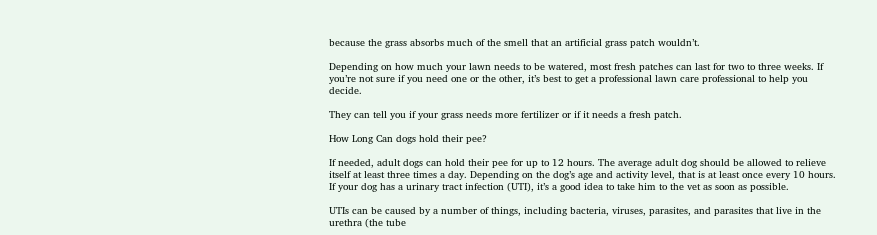because the grass absorbs much of the smell that an artificial grass patch wouldn’t.

Depending on how much your lawn needs to be watered, most fresh patches can last for two to three weeks. If you’re not sure if you need one or the other, it’s best to get a professional lawn care professional to help you decide.

They can tell you if your grass needs more fertilizer or if it needs a fresh patch.

How Long Can dogs hold their pee?

If needed, adult dogs can hold their pee for up to 12 hours. The average adult dog should be allowed to relieve itself at least three times a day. Depending on the dog’s age and activity level, that is at least once every 10 hours. If your dog has a urinary tract infection (UTI), it’s a good idea to take him to the vet as soon as possible.

UTIs can be caused by a number of things, including bacteria, viruses, parasites, and parasites that live in the urethra (the tube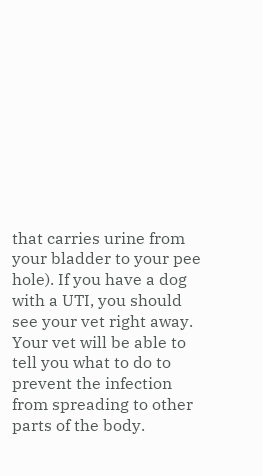that carries urine from your bladder to your pee hole). If you have a dog with a UTI, you should see your vet right away. Your vet will be able to tell you what to do to prevent the infection from spreading to other parts of the body.